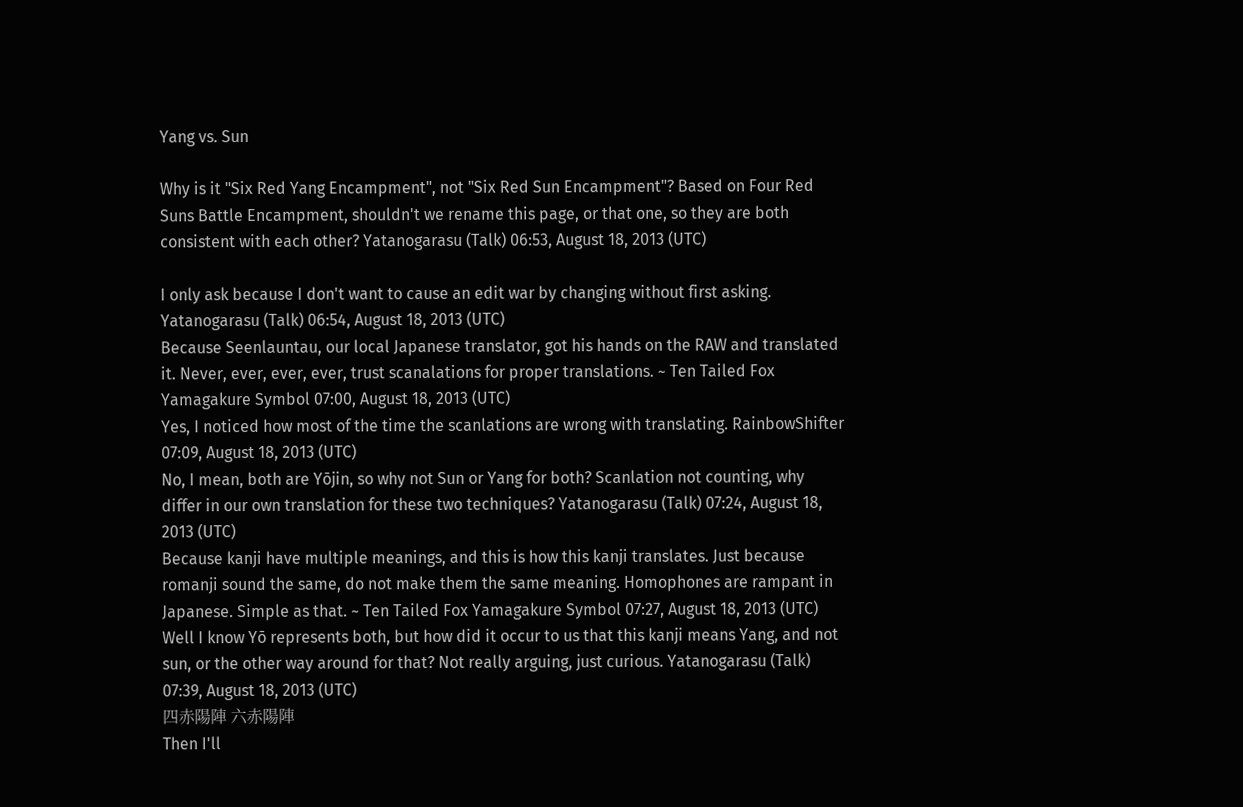Yang vs. Sun

Why is it "Six Red Yang Encampment", not "Six Red Sun Encampment"? Based on Four Red Suns Battle Encampment, shouldn't we rename this page, or that one, so they are both consistent with each other? Yatanogarasu (Talk) 06:53, August 18, 2013 (UTC)

I only ask because I don't want to cause an edit war by changing without first asking. Yatanogarasu (Talk) 06:54, August 18, 2013 (UTC)
Because Seenlauntau, our local Japanese translator, got his hands on the RAW and translated it. Never, ever, ever, ever, trust scanalations for proper translations. ~ Ten Tailed Fox Yamagakure Symbol 07:00, August 18, 2013 (UTC)
Yes, I noticed how most of the time the scanlations are wrong with translating. RainbowShifter 07:09, August 18, 2013 (UTC)
No, I mean, both are Yōjin, so why not Sun or Yang for both? Scanlation not counting, why differ in our own translation for these two techniques? Yatanogarasu (Talk) 07:24, August 18, 2013 (UTC)
Because kanji have multiple meanings, and this is how this kanji translates. Just because romanji sound the same, do not make them the same meaning. Homophones are rampant in Japanese. Simple as that. ~ Ten Tailed Fox Yamagakure Symbol 07:27, August 18, 2013 (UTC)
Well I know Yō represents both, but how did it occur to us that this kanji means Yang, and not sun, or the other way around for that? Not really arguing, just curious. Yatanogarasu (Talk) 07:39, August 18, 2013 (UTC)
四赤陽陣 六赤陽陣
Then I'll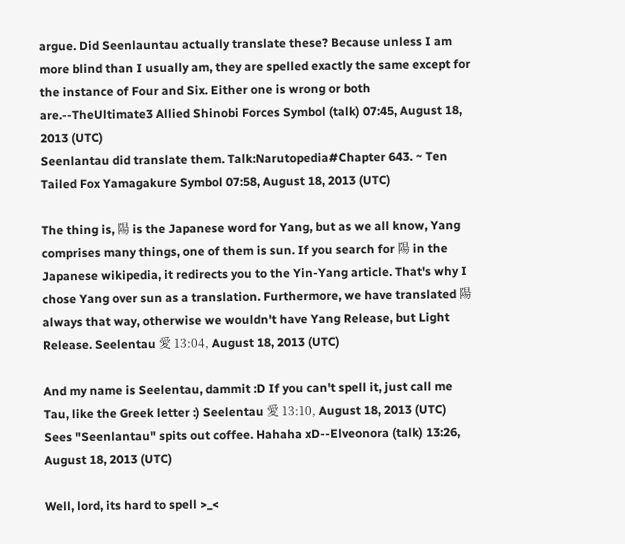argue. Did Seenlauntau actually translate these? Because unless I am more blind than I usually am, they are spelled exactly the same except for the instance of Four and Six. Either one is wrong or both are.--TheUltimate3 Allied Shinobi Forces Symbol (talk) 07:45, August 18, 2013 (UTC)
Seenlantau did translate them. Talk:Narutopedia#Chapter 643. ~ Ten Tailed Fox Yamagakure Symbol 07:58, August 18, 2013 (UTC)

The thing is, 陽 is the Japanese word for Yang, but as we all know, Yang comprises many things, one of them is sun. If you search for 陽 in the Japanese wikipedia, it redirects you to the Yin-Yang article. That's why I chose Yang over sun as a translation. Furthermore, we have translated 陽 always that way, otherwise we wouldn't have Yang Release, but Light Release. Seelentau 愛 13:04, August 18, 2013 (UTC)

And my name is Seelentau, dammit :D If you can't spell it, just call me Tau, like the Greek letter :) Seelentau 愛 13:10, August 18, 2013 (UTC)
Sees "Seenlantau" spits out coffee. Hahaha xD--Elveonora (talk) 13:26, August 18, 2013 (UTC)

Well, lord, its hard to spell >_<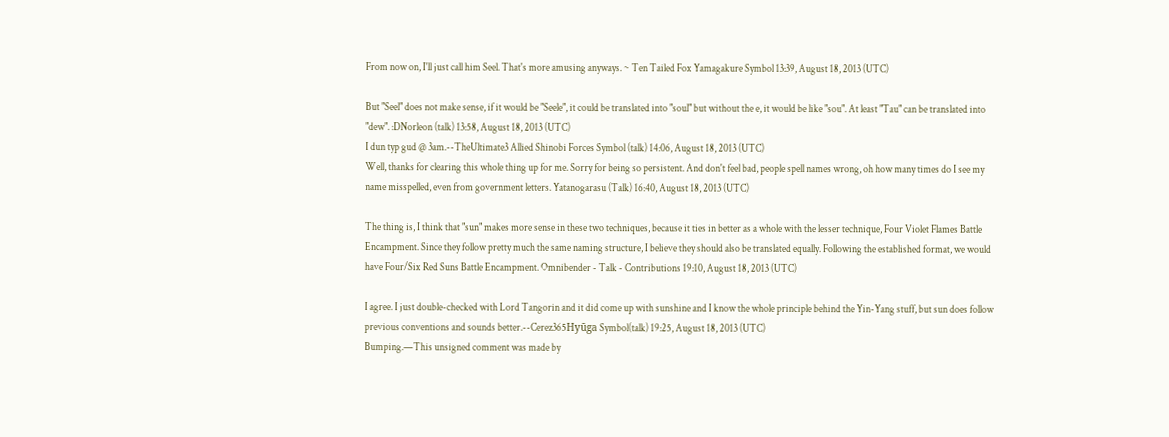From now on, I'll just call him Seel. That's more amusing anyways. ~ Ten Tailed Fox Yamagakure Symbol 13:39, August 18, 2013 (UTC)

But "Seel" does not make sense, if it would be "Seele", it could be translated into "soul" but without the e, it would be like "sou". At least "Tau" can be translated into "dew". :DNorleon (talk) 13:58, August 18, 2013 (UTC)
I dun typ gud @ 3am.--TheUltimate3 Allied Shinobi Forces Symbol (talk) 14:06, August 18, 2013 (UTC)
Well, thanks for clearing this whole thing up for me. Sorry for being so persistent. And don't feel bad, people spell names wrong, oh how many times do I see my name misspelled, even from government letters. Yatanogarasu (Talk) 16:40, August 18, 2013 (UTC)

The thing is, I think that "sun" makes more sense in these two techniques, because it ties in better as a whole with the lesser technique, Four Violet Flames Battle Encampment. Since they follow pretty much the same naming structure, I believe they should also be translated equally. Following the established format, we would have Four/Six Red Suns Battle Encampment. Omnibender - Talk - Contributions 19:10, August 18, 2013 (UTC)

I agree. I just double-checked with Lord Tangorin and it did come up with sunshine and I know the whole principle behind the Yin-Yang stuff, but sun does follow previous conventions and sounds better.--Cerez365Hyūga Symbol(talk) 19:25, August 18, 2013 (UTC)
Bumping.—This unsigned comment was made by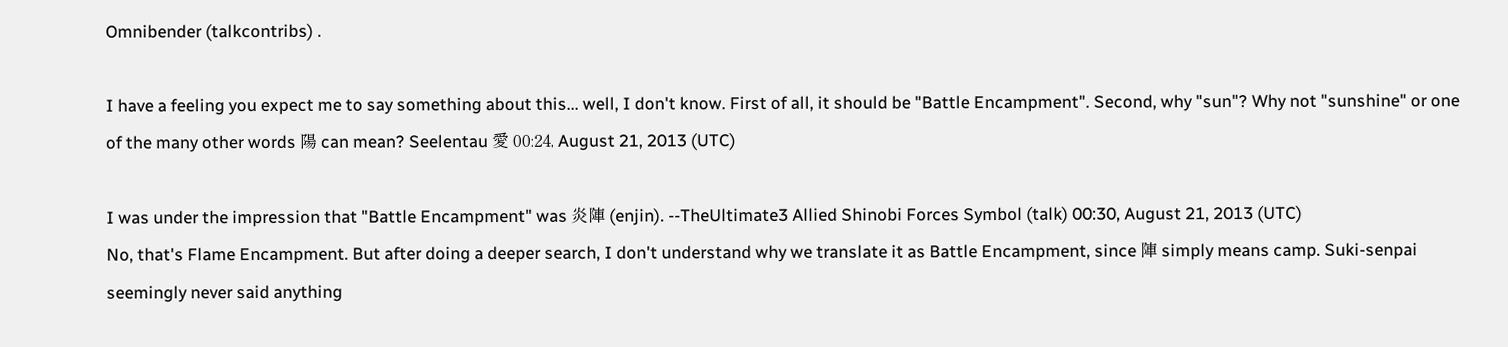Omnibender (talkcontribs) .

I have a feeling you expect me to say something about this... well, I don't know. First of all, it should be "Battle Encampment". Second, why "sun"? Why not "sunshine" or one of the many other words 陽 can mean? Seelentau 愛 00:24, August 21, 2013 (UTC)

I was under the impression that "Battle Encampment" was 炎陣 (enjin). --TheUltimate3 Allied Shinobi Forces Symbol (talk) 00:30, August 21, 2013 (UTC)
No, that's Flame Encampment. But after doing a deeper search, I don't understand why we translate it as Battle Encampment, since 陣 simply means camp. Suki-senpai seemingly never said anything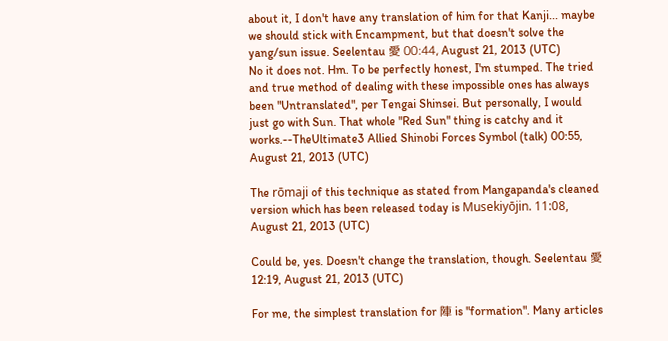about it, I don't have any translation of him for that Kanji... maybe we should stick with Encampment, but that doesn't solve the yang/sun issue. Seelentau 愛 00:44, August 21, 2013 (UTC)
No it does not. Hm. To be perfectly honest, I'm stumped. The tried and true method of dealing with these impossible ones has always been "Untranslated", per Tengai Shinsei. But personally, I would just go with Sun. That whole "Red Sun" thing is catchy and it works.--TheUltimate3 Allied Shinobi Forces Symbol (talk) 00:55, August 21, 2013 (UTC)

The rōmaji of this technique as stated from Mangapanda's cleaned version which has been released today is Musekiyōjin. 11:08, August 21, 2013 (UTC)

Could be, yes. Doesn't change the translation, though. Seelentau 愛 12:19, August 21, 2013 (UTC)

For me, the simplest translation for 陣 is "formation". Many articles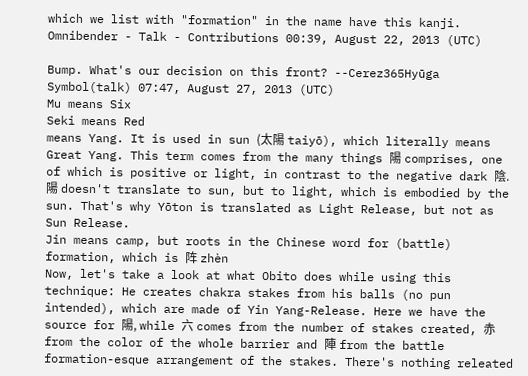which we list with "formation" in the name have this kanji. Omnibender - Talk - Contributions 00:39, August 22, 2013 (UTC)

Bump. What's our decision on this front? --Cerez365Hyūga Symbol(talk) 07:47, August 27, 2013 (UTC)
Mu means Six
Seki means Red
means Yang. It is used in sun (太陽 taiyō), which literally means Great Yang. This term comes from the many things 陽 comprises, one of which is positive or light, in contrast to the negative dark 陰. 陽 doesn't translate to sun, but to light, which is embodied by the sun. That's why Yōton is translated as Light Release, but not as Sun Release.
Jin means camp, but roots in the Chinese word for (battle) formation, which is 阵 zhèn
Now, let's take a look at what Obito does while using this technique: He creates chakra stakes from his balls (no pun intended), which are made of Yin Yang-Release. Here we have the source for 陽, while 六 comes from the number of stakes created, 赤 from the color of the whole barrier and 陣 from the battle formation-esque arrangement of the stakes. There's nothing releated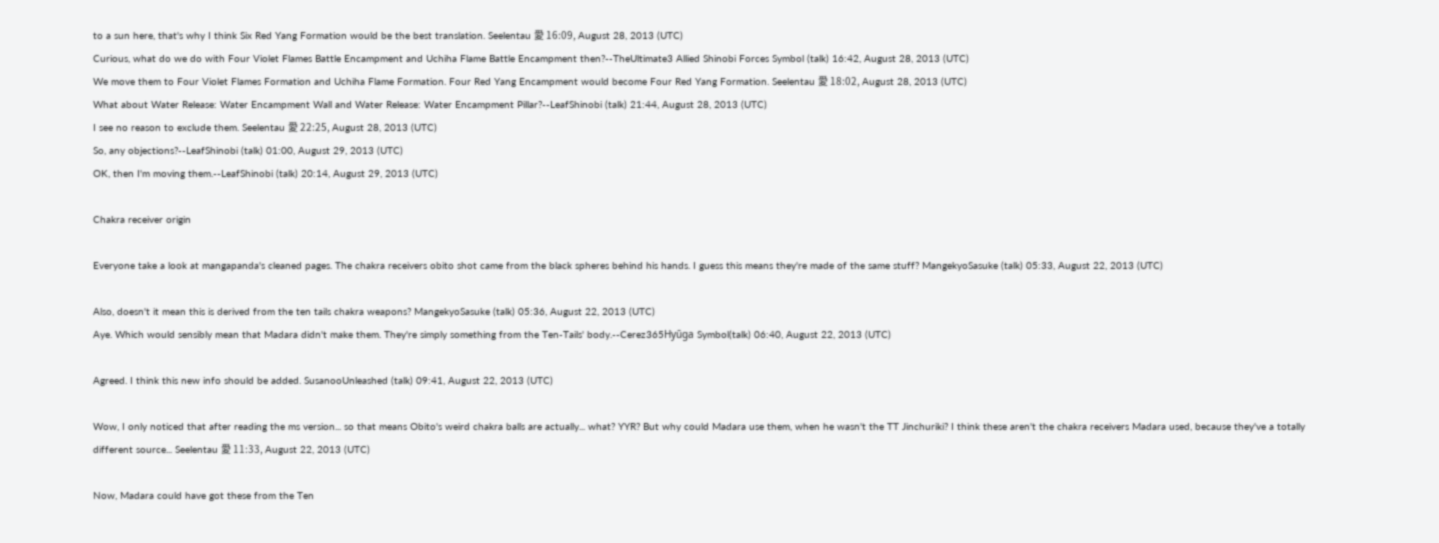to a sun here, that's why I think Six Red Yang Formation would be the best translation. Seelentau 愛 16:09, August 28, 2013 (UTC)
Curious, what do we do with Four Violet Flames Battle Encampment and Uchiha Flame Battle Encampment then?--TheUltimate3 Allied Shinobi Forces Symbol (talk) 16:42, August 28, 2013 (UTC)
We move them to Four Violet Flames Formation and Uchiha Flame Formation. Four Red Yang Encampment would become Four Red Yang Formation. Seelentau 愛 18:02, August 28, 2013 (UTC)
What about Water Release: Water Encampment Wall and Water Release: Water Encampment Pillar?--LeafShinobi (talk) 21:44, August 28, 2013 (UTC)
I see no reason to exclude them. Seelentau 愛 22:25, August 28, 2013 (UTC)
So, any objections?--LeafShinobi (talk) 01:00, August 29, 2013 (UTC)
OK, then I'm moving them.--LeafShinobi (talk) 20:14, August 29, 2013 (UTC)

Chakra receiver origin

Everyone take a look at mangapanda's cleaned pages. The chakra receivers obito shot came from the black spheres behind his hands. I guess this means they're made of the same stuff? MangekyoSasuke (talk) 05:33, August 22, 2013 (UTC)

Also, doesn't it mean this is derived from the ten tails chakra weapons? MangekyoSasuke (talk) 05:36, August 22, 2013 (UTC)
Aye. Which would sensibly mean that Madara didn't make them. They're simply something from the Ten-Tails' body.--Cerez365Hyūga Symbol(talk) 06:40, August 22, 2013 (UTC)

Agreed. I think this new info should be added. SusanooUnleashed (talk) 09:41, August 22, 2013 (UTC)

Wow, I only noticed that after reading the ms version... so that means Obito's weird chakra balls are actually... what? YYR? But why could Madara use them, when he wasn't the TT Jinchuriki? I think these aren't the chakra receivers Madara used, because they've a totally different source... Seelentau 愛 11:33, August 22, 2013 (UTC)

Now, Madara could have got these from the Ten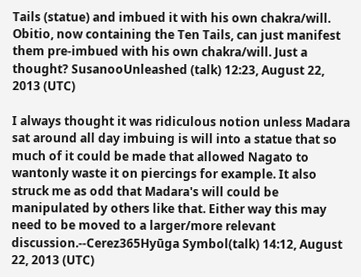Tails (statue) and imbued it with his own chakra/will. Obitio, now containing the Ten Tails, can just manifest them pre-imbued with his own chakra/will. Just a thought? SusanooUnleashed (talk) 12:23, August 22, 2013 (UTC)

I always thought it was ridiculous notion unless Madara sat around all day imbuing is will into a statue that so much of it could be made that allowed Nagato to wantonly waste it on piercings for example. It also struck me as odd that Madara's will could be manipulated by others like that. Either way this may need to be moved to a larger/more relevant discussion.--Cerez365Hyūga Symbol(talk) 14:12, August 22, 2013 (UTC)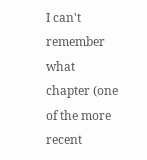I can't remember what chapter (one of the more recent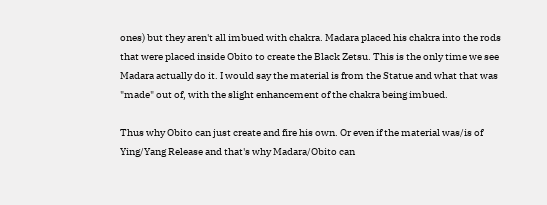ones) but they aren't all imbued with chakra. Madara placed his chakra into the rods that were placed inside Obito to create the Black Zetsu. This is the only time we see Madara actually do it. I would say the material is from the Statue and what that was "made" out of, with the slight enhancement of the chakra being imbued.

Thus why Obito can just create and fire his own. Or even if the material was/is of Ying/Yang Release and that's why Madara/Obito can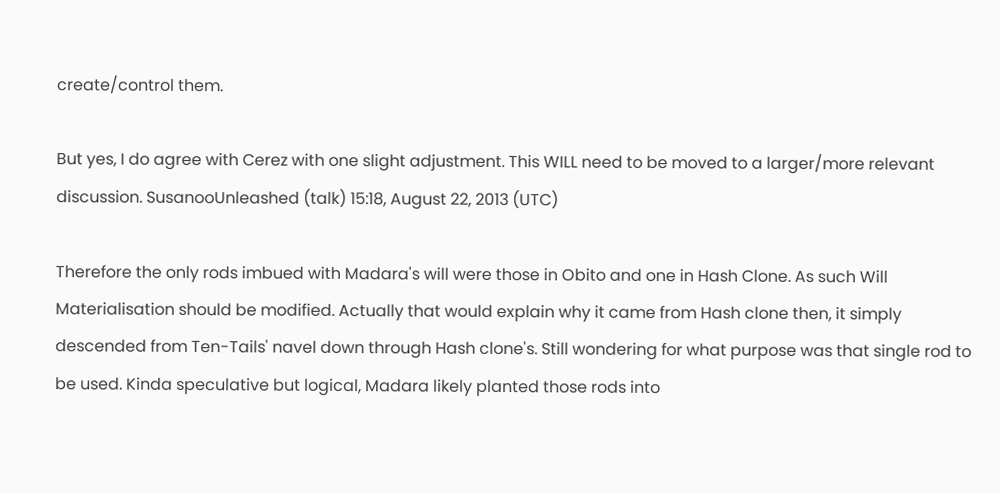create/control them.

But yes, I do agree with Cerez with one slight adjustment. This WILL need to be moved to a larger/more relevant discussion. SusanooUnleashed (talk) 15:18, August 22, 2013 (UTC)

Therefore the only rods imbued with Madara's will were those in Obito and one in Hash Clone. As such Will Materialisation should be modified. Actually that would explain why it came from Hash clone then, it simply descended from Ten-Tails' navel down through Hash clone's. Still wondering for what purpose was that single rod to be used. Kinda speculative but logical, Madara likely planted those rods into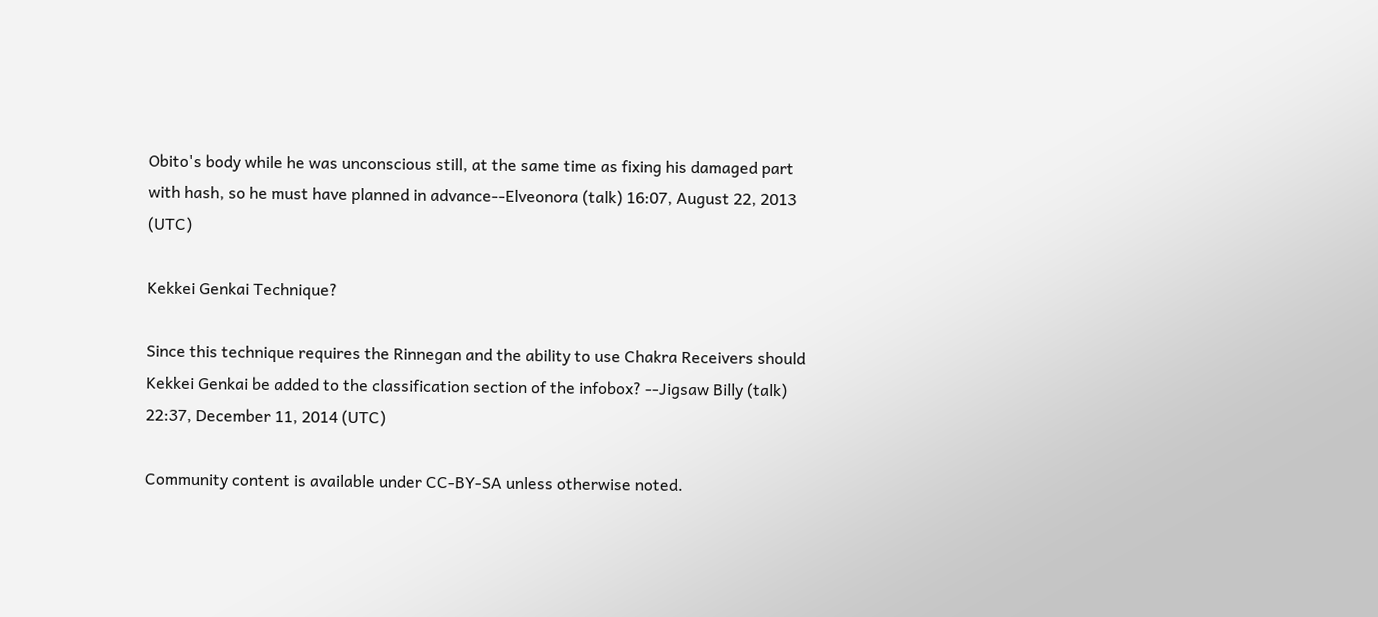Obito's body while he was unconscious still, at the same time as fixing his damaged part with hash, so he must have planned in advance--Elveonora (talk) 16:07, August 22, 2013 (UTC)

Kekkei Genkai Technique?

Since this technique requires the Rinnegan and the ability to use Chakra Receivers should Kekkei Genkai be added to the classification section of the infobox? --Jigsaw Billy (talk) 22:37, December 11, 2014 (UTC)

Community content is available under CC-BY-SA unless otherwise noted.